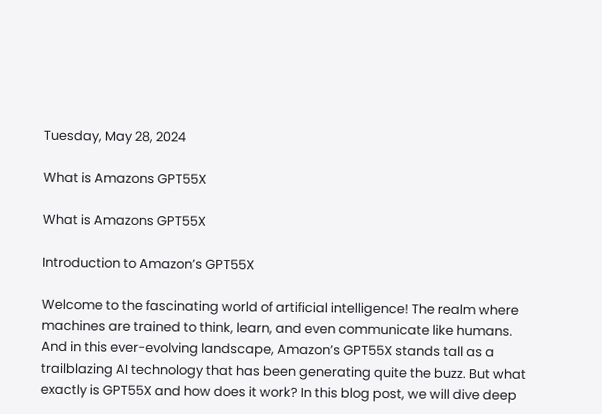Tuesday, May 28, 2024

What is Amazons GPT55X

What is Amazons GPT55X

Introduction to Amazon’s GPT55X

Welcome to the fascinating world of artificial intelligence! The realm where machines are trained to think, learn, and even communicate like humans. And in this ever-evolving landscape, Amazon’s GPT55X stands tall as a trailblazing AI technology that has been generating quite the buzz. But what exactly is GPT55X and how does it work? In this blog post, we will dive deep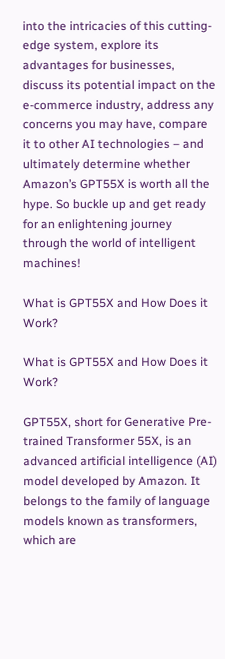into the intricacies of this cutting-edge system, explore its advantages for businesses, discuss its potential impact on the e-commerce industry, address any concerns you may have, compare it to other AI technologies – and ultimately determine whether Amazon’s GPT55X is worth all the hype. So buckle up and get ready for an enlightening journey through the world of intelligent machines!

What is GPT55X and How Does it Work?

What is GPT55X and How Does it Work?

GPT55X, short for Generative Pre-trained Transformer 55X, is an advanced artificial intelligence (AI) model developed by Amazon. It belongs to the family of language models known as transformers, which are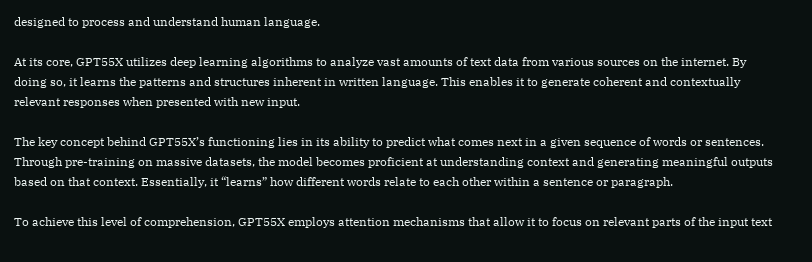designed to process and understand human language.

At its core, GPT55X utilizes deep learning algorithms to analyze vast amounts of text data from various sources on the internet. By doing so, it learns the patterns and structures inherent in written language. This enables it to generate coherent and contextually relevant responses when presented with new input.

The key concept behind GPT55X’s functioning lies in its ability to predict what comes next in a given sequence of words or sentences. Through pre-training on massive datasets, the model becomes proficient at understanding context and generating meaningful outputs based on that context. Essentially, it “learns” how different words relate to each other within a sentence or paragraph.

To achieve this level of comprehension, GPT55X employs attention mechanisms that allow it to focus on relevant parts of the input text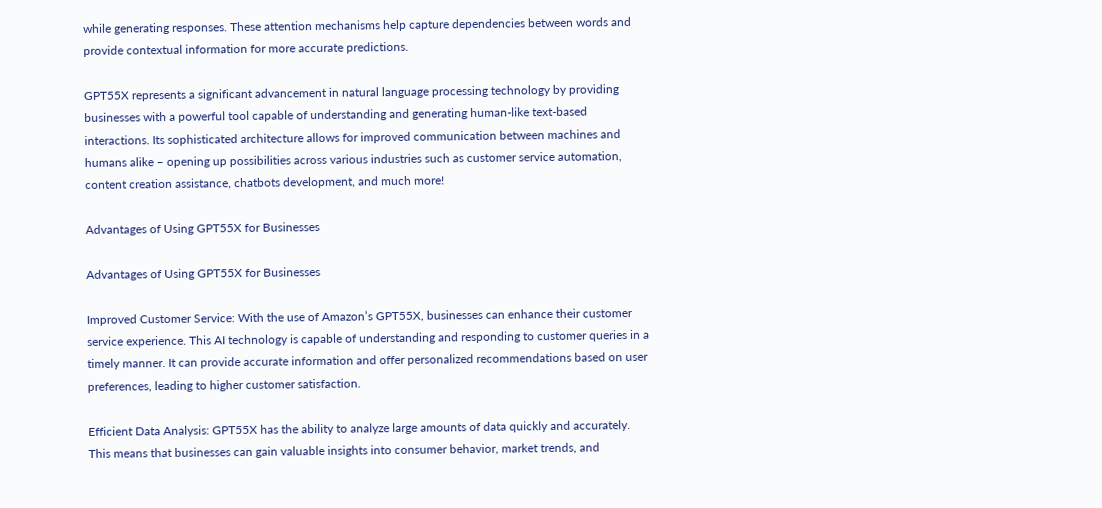while generating responses. These attention mechanisms help capture dependencies between words and provide contextual information for more accurate predictions.

GPT55X represents a significant advancement in natural language processing technology by providing businesses with a powerful tool capable of understanding and generating human-like text-based interactions. Its sophisticated architecture allows for improved communication between machines and humans alike – opening up possibilities across various industries such as customer service automation, content creation assistance, chatbots development, and much more!

Advantages of Using GPT55X for Businesses

Advantages of Using GPT55X for Businesses

Improved Customer Service: With the use of Amazon’s GPT55X, businesses can enhance their customer service experience. This AI technology is capable of understanding and responding to customer queries in a timely manner. It can provide accurate information and offer personalized recommendations based on user preferences, leading to higher customer satisfaction.

Efficient Data Analysis: GPT55X has the ability to analyze large amounts of data quickly and accurately. This means that businesses can gain valuable insights into consumer behavior, market trends, and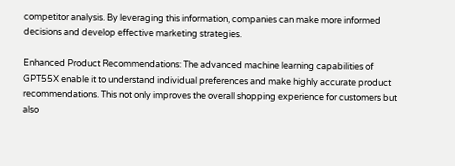competitor analysis. By leveraging this information, companies can make more informed decisions and develop effective marketing strategies.

Enhanced Product Recommendations: The advanced machine learning capabilities of GPT55X enable it to understand individual preferences and make highly accurate product recommendations. This not only improves the overall shopping experience for customers but also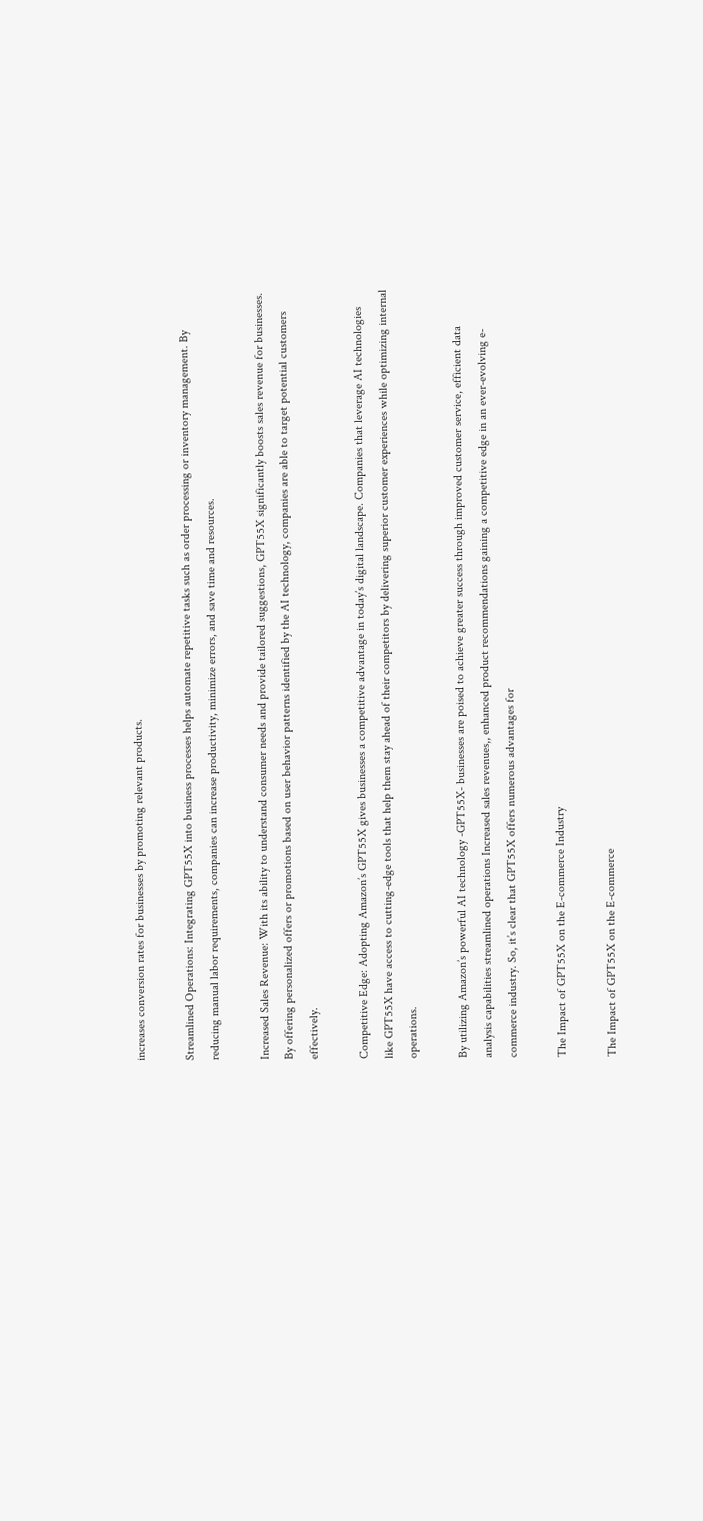increases conversion rates for businesses by promoting relevant products.

Streamlined Operations: Integrating GPT55X into business processes helps automate repetitive tasks such as order processing or inventory management. By reducing manual labor requirements, companies can increase productivity, minimize errors, and save time and resources.

Increased Sales Revenue: With its ability to understand consumer needs and provide tailored suggestions, GPT55X significantly boosts sales revenue for businesses. By offering personalized offers or promotions based on user behavior patterns identified by the AI technology, companies are able to target potential customers effectively.

Competitive Edge: Adopting Amazon’s GPT55X gives businesses a competitive advantage in today’s digital landscape. Companies that leverage AI technologies like GPT55X have access to cutting-edge tools that help them stay ahead of their competitors by delivering superior customer experiences while optimizing internal operations.

By utilizing Amazon’s powerful AI technology -GPT55X- businesses are poised to achieve greater success through improved customer service, efficient data analysis capabilities streamlined operations Increased sales revenues,, enhanced product recommendations gaining a competitive edge in an ever-evolving e-commerce industry. So, it’s clear that GPT55X offers numerous advantages for

The Impact of GPT55X on the E-commerce Industry

The Impact of GPT55X on the E-commerce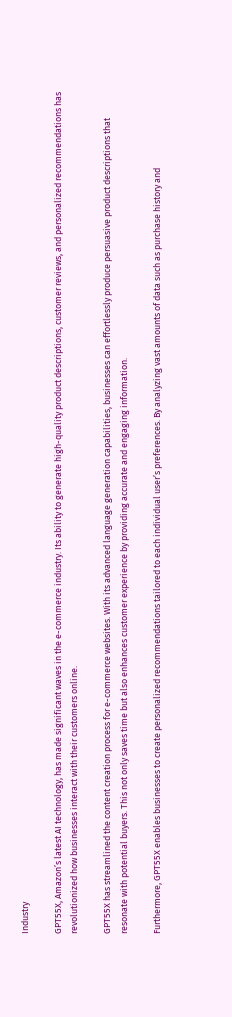Industry

GPT55X, Amazon’s latest AI technology, has made significant waves in the e-commerce industry. Its ability to generate high-quality product descriptions, customer reviews, and personalized recommendations has revolutionized how businesses interact with their customers online.

GPT55X has streamlined the content creation process for e-commerce websites. With its advanced language generation capabilities, businesses can effortlessly produce persuasive product descriptions that resonate with potential buyers. This not only saves time but also enhances customer experience by providing accurate and engaging information.

Furthermore, GPT55X enables businesses to create personalized recommendations tailored to each individual user’s preferences. By analyzing vast amounts of data such as purchase history and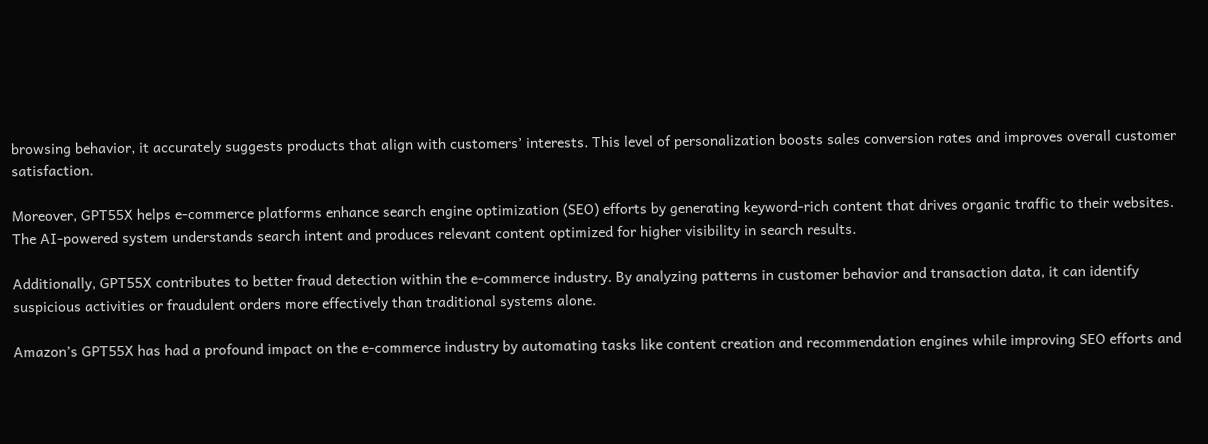browsing behavior, it accurately suggests products that align with customers’ interests. This level of personalization boosts sales conversion rates and improves overall customer satisfaction.

Moreover, GPT55X helps e-commerce platforms enhance search engine optimization (SEO) efforts by generating keyword-rich content that drives organic traffic to their websites. The AI-powered system understands search intent and produces relevant content optimized for higher visibility in search results.

Additionally, GPT55X contributes to better fraud detection within the e-commerce industry. By analyzing patterns in customer behavior and transaction data, it can identify suspicious activities or fraudulent orders more effectively than traditional systems alone.

Amazon’s GPT55X has had a profound impact on the e-commerce industry by automating tasks like content creation and recommendation engines while improving SEO efforts and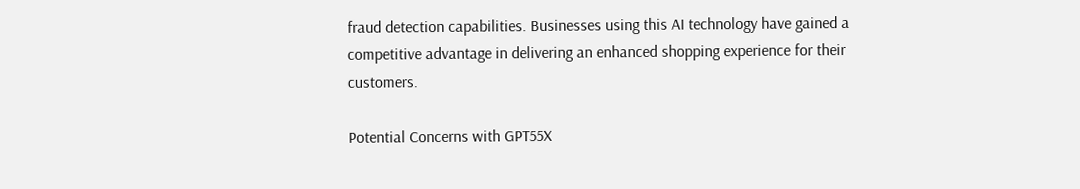fraud detection capabilities. Businesses using this AI technology have gained a competitive advantage in delivering an enhanced shopping experience for their customers.

Potential Concerns with GPT55X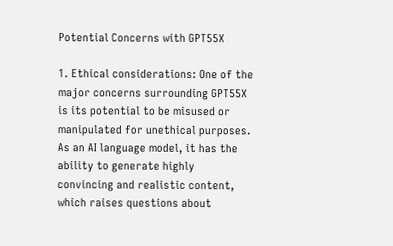Potential Concerns with GPT55X

1. Ethical considerations: One of the major concerns surrounding GPT55X is its potential to be misused or manipulated for unethical purposes. As an AI language model, it has the ability to generate highly convincing and realistic content, which raises questions about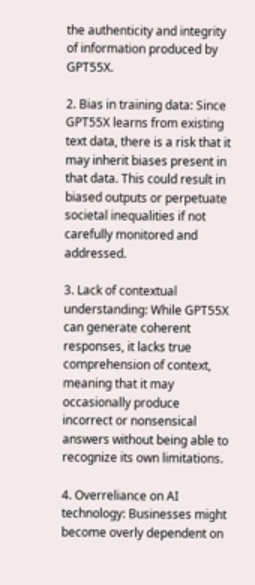the authenticity and integrity of information produced by GPT55X.

2. Bias in training data: Since GPT55X learns from existing text data, there is a risk that it may inherit biases present in that data. This could result in biased outputs or perpetuate societal inequalities if not carefully monitored and addressed.

3. Lack of contextual understanding: While GPT55X can generate coherent responses, it lacks true comprehension of context, meaning that it may occasionally produce incorrect or nonsensical answers without being able to recognize its own limitations.

4. Overreliance on AI technology: Businesses might become overly dependent on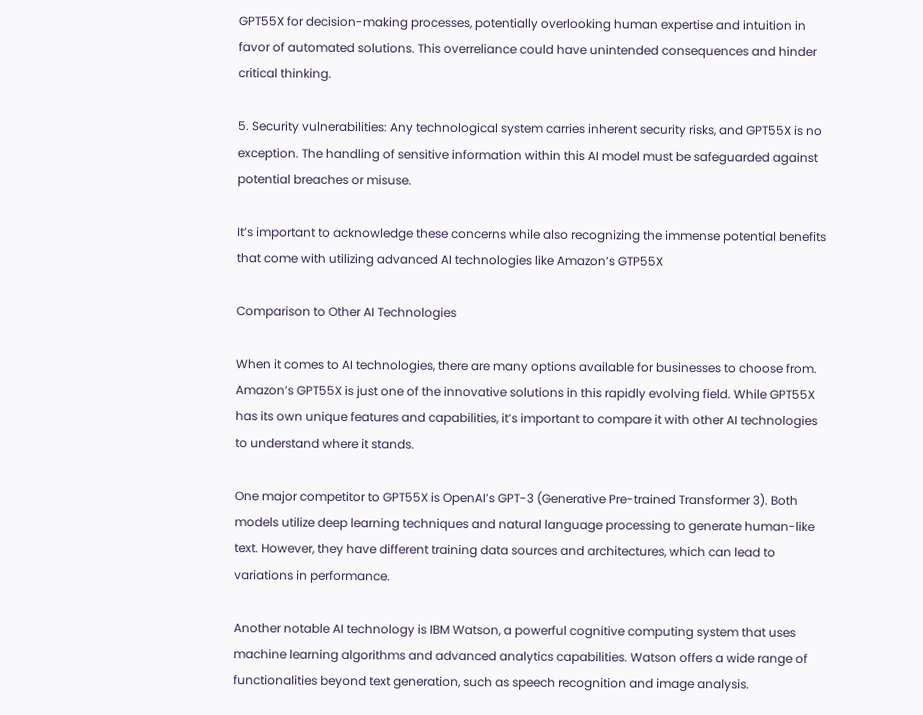GPT55X for decision-making processes, potentially overlooking human expertise and intuition in favor of automated solutions. This overreliance could have unintended consequences and hinder critical thinking.

5. Security vulnerabilities: Any technological system carries inherent security risks, and GPT55X is no exception. The handling of sensitive information within this AI model must be safeguarded against potential breaches or misuse.

It’s important to acknowledge these concerns while also recognizing the immense potential benefits that come with utilizing advanced AI technologies like Amazon’s GTP55X

Comparison to Other AI Technologies

When it comes to AI technologies, there are many options available for businesses to choose from. Amazon’s GPT55X is just one of the innovative solutions in this rapidly evolving field. While GPT55X has its own unique features and capabilities, it’s important to compare it with other AI technologies to understand where it stands.

One major competitor to GPT55X is OpenAI’s GPT-3 (Generative Pre-trained Transformer 3). Both models utilize deep learning techniques and natural language processing to generate human-like text. However, they have different training data sources and architectures, which can lead to variations in performance.

Another notable AI technology is IBM Watson, a powerful cognitive computing system that uses machine learning algorithms and advanced analytics capabilities. Watson offers a wide range of functionalities beyond text generation, such as speech recognition and image analysis.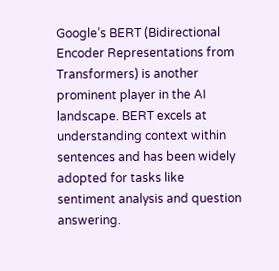Google’s BERT (Bidirectional Encoder Representations from Transformers) is another prominent player in the AI landscape. BERT excels at understanding context within sentences and has been widely adopted for tasks like sentiment analysis and question answering.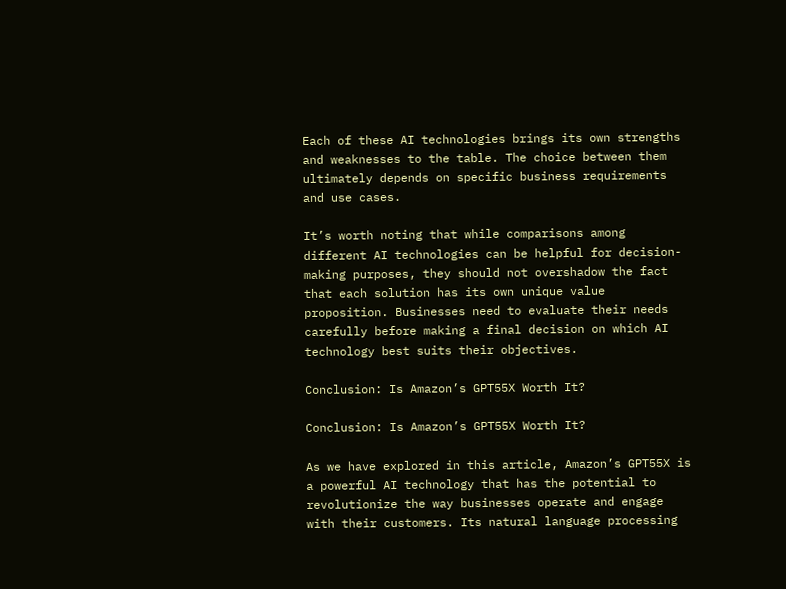Each of these AI technologies brings its own strengths and weaknesses to the table. The choice between them ultimately depends on specific business requirements and use cases.

It’s worth noting that while comparisons among different AI technologies can be helpful for decision-making purposes, they should not overshadow the fact that each solution has its own unique value proposition. Businesses need to evaluate their needs carefully before making a final decision on which AI technology best suits their objectives.

Conclusion: Is Amazon’s GPT55X Worth It?

Conclusion: Is Amazon’s GPT55X Worth It?

As we have explored in this article, Amazon’s GPT55X is a powerful AI technology that has the potential to revolutionize the way businesses operate and engage with their customers. Its natural language processing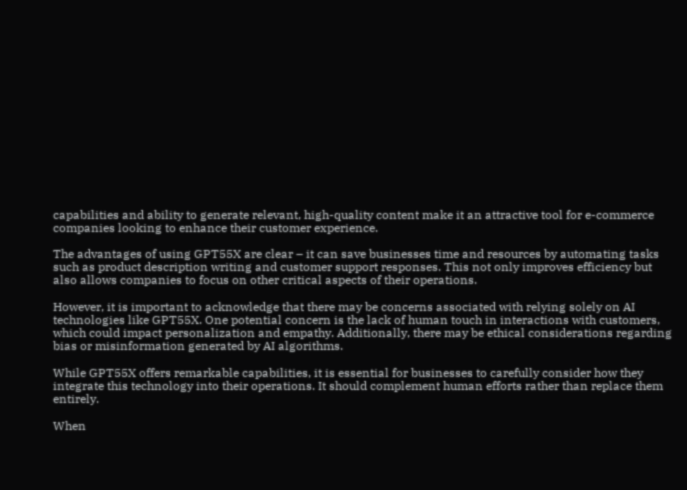capabilities and ability to generate relevant, high-quality content make it an attractive tool for e-commerce companies looking to enhance their customer experience.

The advantages of using GPT55X are clear – it can save businesses time and resources by automating tasks such as product description writing and customer support responses. This not only improves efficiency but also allows companies to focus on other critical aspects of their operations.

However, it is important to acknowledge that there may be concerns associated with relying solely on AI technologies like GPT55X. One potential concern is the lack of human touch in interactions with customers, which could impact personalization and empathy. Additionally, there may be ethical considerations regarding bias or misinformation generated by AI algorithms.

While GPT55X offers remarkable capabilities, it is essential for businesses to carefully consider how they integrate this technology into their operations. It should complement human efforts rather than replace them entirely.

When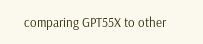comparing GPT55X to other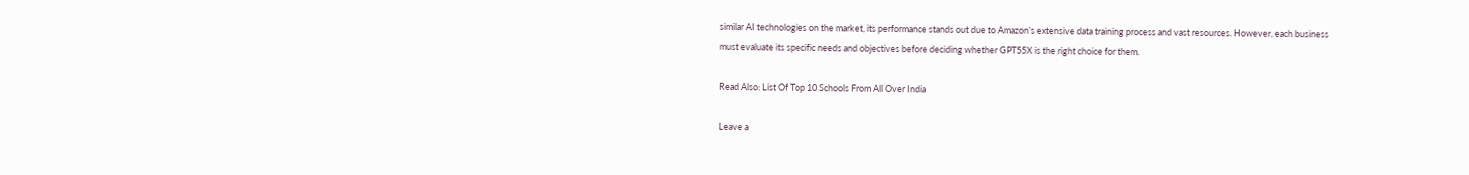similar AI technologies on the market, its performance stands out due to Amazon’s extensive data training process and vast resources. However, each business must evaluate its specific needs and objectives before deciding whether GPT55X is the right choice for them.

Read Also: List Of Top 10 Schools From All Over India

Leave a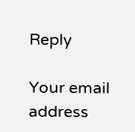Reply

Your email address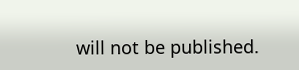will not be published.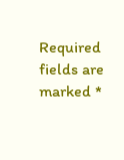Required fields are marked *